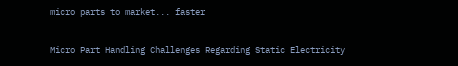micro parts to market... faster

Micro Part Handling Challenges Regarding Static Electricity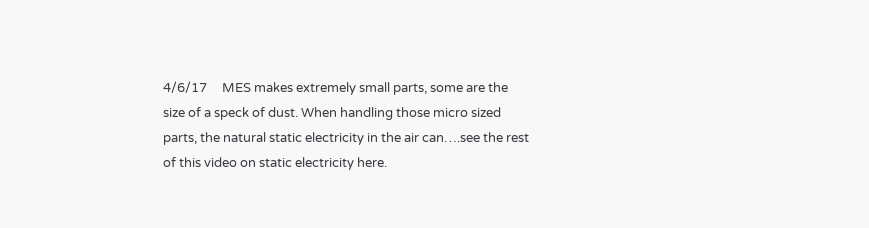4/6/17     MES makes extremely small parts, some are the size of a speck of dust. When handling those micro sized parts, the natural static electricity in the air can….see the rest of this video on static electricity here.